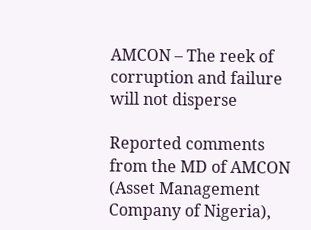AMCON – The reek of corruption and failure will not disperse

Reported comments from the MD of AMCON (Asset Management Company of Nigeria),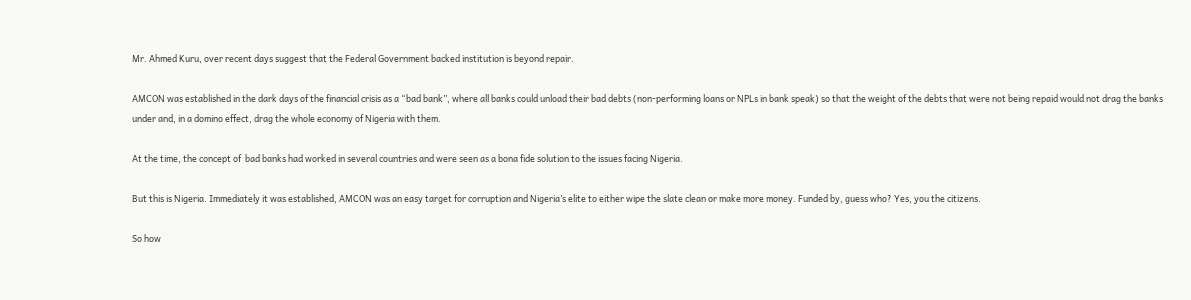Mr. Ahmed Kuru, over recent days suggest that the Federal Government backed institution is beyond repair.

AMCON was established in the dark days of the financial crisis as a “bad bank”, where all banks could unload their bad debts (non-performing loans or NPLs in bank speak) so that the weight of the debts that were not being repaid would not drag the banks under and, in a domino effect, drag the whole economy of Nigeria with them.

At the time, the concept of  bad banks had worked in several countries and were seen as a bona fide solution to the issues facing Nigeria.

But this is Nigeria. Immediately it was established, AMCON was an easy target for corruption and Nigeria’s elite to either wipe the slate clean or make more money. Funded by, guess who? Yes, you the citizens.

So how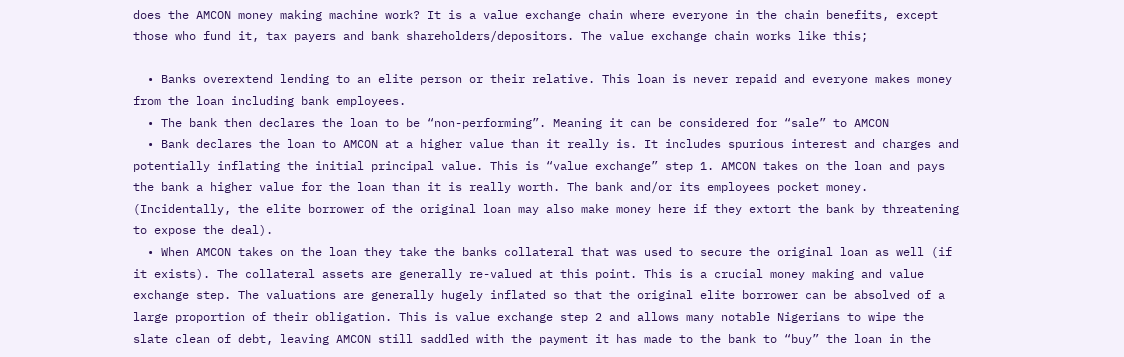does the AMCON money making machine work? It is a value exchange chain where everyone in the chain benefits, except those who fund it, tax payers and bank shareholders/depositors. The value exchange chain works like this;

  • Banks overextend lending to an elite person or their relative. This loan is never repaid and everyone makes money from the loan including bank employees.
  • The bank then declares the loan to be “non-performing”. Meaning it can be considered for “sale” to AMCON
  • Bank declares the loan to AMCON at a higher value than it really is. It includes spurious interest and charges and potentially inflating the initial principal value. This is “value exchange” step 1. AMCON takes on the loan and pays the bank a higher value for the loan than it is really worth. The bank and/or its employees pocket money. (Incidentally, the elite borrower of the original loan may also make money here if they extort the bank by threatening to expose the deal).
  • When AMCON takes on the loan they take the banks collateral that was used to secure the original loan as well (if it exists). The collateral assets are generally re-valued at this point. This is a crucial money making and value exchange step. The valuations are generally hugely inflated so that the original elite borrower can be absolved of a large proportion of their obligation. This is value exchange step 2 and allows many notable Nigerians to wipe the slate clean of debt, leaving AMCON still saddled with the payment it has made to the bank to “buy” the loan in the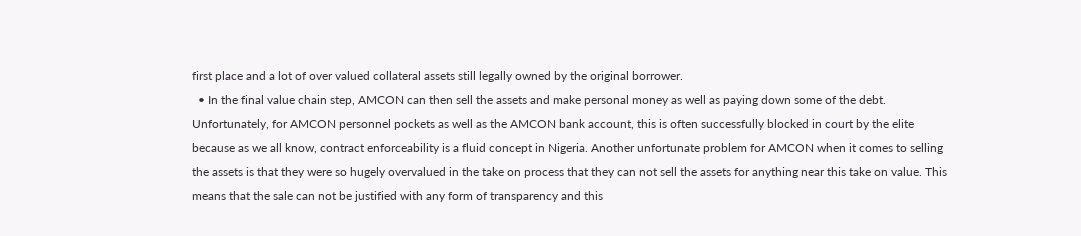first place and a lot of over valued collateral assets still legally owned by the original borrower.
  • In the final value chain step, AMCON can then sell the assets and make personal money as well as paying down some of the debt. Unfortunately, for AMCON personnel pockets as well as the AMCON bank account, this is often successfully blocked in court by the elite because as we all know, contract enforceability is a fluid concept in Nigeria. Another unfortunate problem for AMCON when it comes to selling the assets is that they were so hugely overvalued in the take on process that they can not sell the assets for anything near this take on value. This means that the sale can not be justified with any form of transparency and this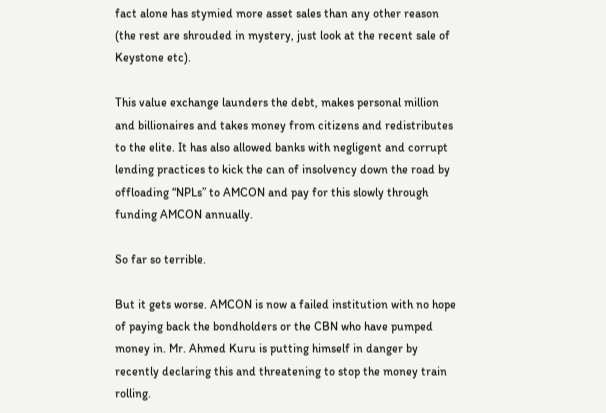fact alone has stymied more asset sales than any other reason (the rest are shrouded in mystery, just look at the recent sale of Keystone etc).

This value exchange launders the debt, makes personal million and billionaires and takes money from citizens and redistributes to the elite. It has also allowed banks with negligent and corrupt lending practices to kick the can of insolvency down the road by offloading “NPLs” to AMCON and pay for this slowly through funding AMCON annually.

So far so terrible.

But it gets worse. AMCON is now a failed institution with no hope of paying back the bondholders or the CBN who have pumped money in. Mr. Ahmed Kuru is putting himself in danger by recently declaring this and threatening to stop the money train rolling.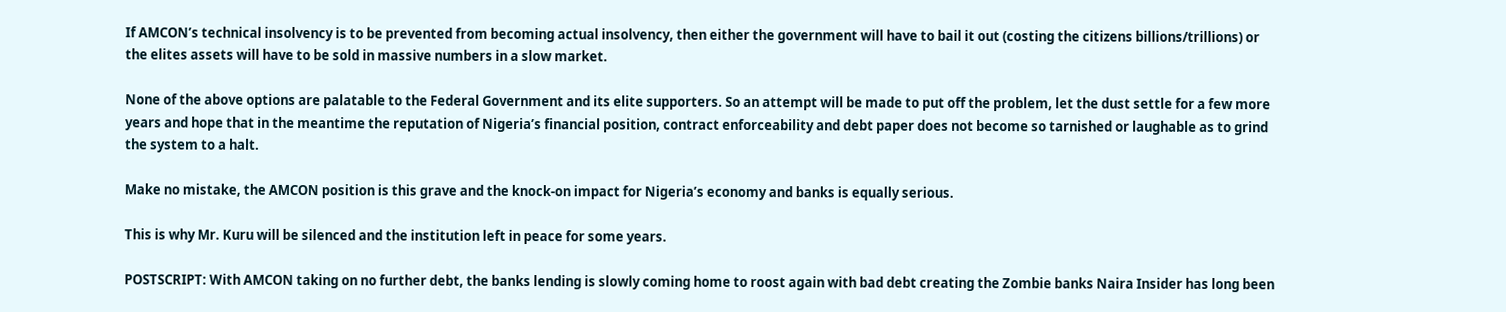If AMCON’s technical insolvency is to be prevented from becoming actual insolvency, then either the government will have to bail it out (costing the citizens billions/trillions) or the elites assets will have to be sold in massive numbers in a slow market.

None of the above options are palatable to the Federal Government and its elite supporters. So an attempt will be made to put off the problem, let the dust settle for a few more years and hope that in the meantime the reputation of Nigeria’s financial position, contract enforceability and debt paper does not become so tarnished or laughable as to grind the system to a halt.

Make no mistake, the AMCON position is this grave and the knock-on impact for Nigeria’s economy and banks is equally serious.

This is why Mr. Kuru will be silenced and the institution left in peace for some years.

POSTSCRIPT: With AMCON taking on no further debt, the banks lending is slowly coming home to roost again with bad debt creating the Zombie banks Naira Insider has long been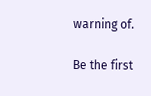warning of.

Be the first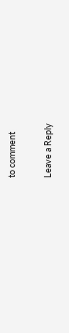to comment

Leave a Reply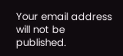Your email address will not be published.